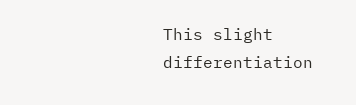This slight differentiation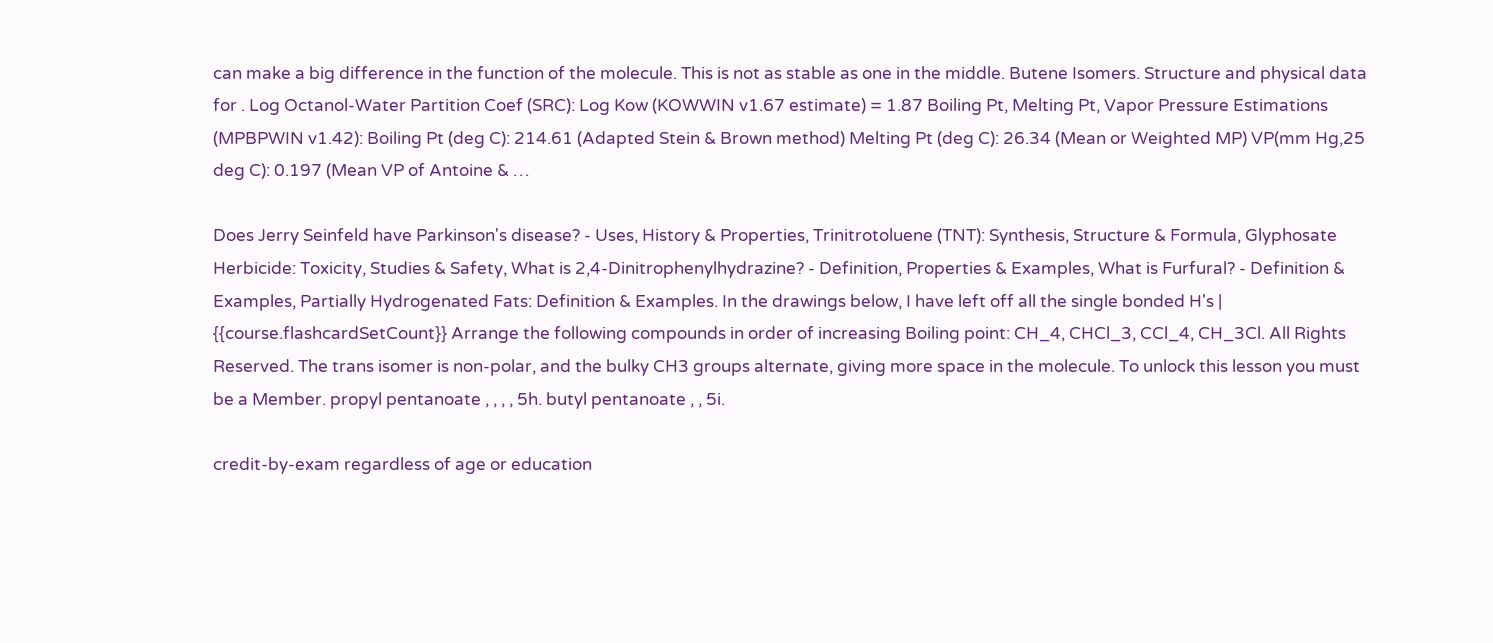can make a big difference in the function of the molecule. This is not as stable as one in the middle. Butene Isomers. Structure and physical data for . Log Octanol-Water Partition Coef (SRC): Log Kow (KOWWIN v1.67 estimate) = 1.87 Boiling Pt, Melting Pt, Vapor Pressure Estimations (MPBPWIN v1.42): Boiling Pt (deg C): 214.61 (Adapted Stein & Brown method) Melting Pt (deg C): 26.34 (Mean or Weighted MP) VP(mm Hg,25 deg C): 0.197 (Mean VP of Antoine & …

Does Jerry Seinfeld have Parkinson's disease? - Uses, History & Properties, Trinitrotoluene (TNT): Synthesis, Structure & Formula, Glyphosate Herbicide: Toxicity, Studies & Safety, What is 2,4-Dinitrophenylhydrazine? - Definition, Properties & Examples, What is Furfural? - Definition & Examples, Partially Hydrogenated Fats: Definition & Examples. In the drawings below, I have left off all the single bonded H's | {{course.flashcardSetCount}} Arrange the following compounds in order of increasing Boiling point: CH_4, CHCl_3, CCl_4, CH_3Cl. All Rights Reserved. The trans isomer is non-polar, and the bulky CH3 groups alternate, giving more space in the molecule. To unlock this lesson you must be a Member. propyl pentanoate , , , , 5h. butyl pentanoate , , 5i.

credit-by-exam regardless of age or education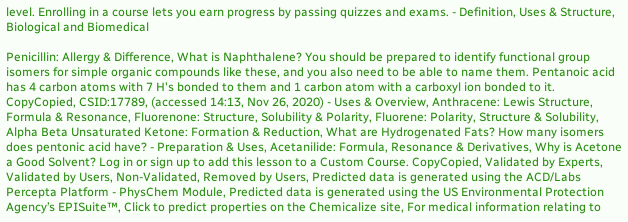level. Enrolling in a course lets you earn progress by passing quizzes and exams. - Definition, Uses & Structure, Biological and Biomedical

Penicillin: Allergy & Difference, What is Naphthalene? You should be prepared to identify functional group isomers for simple organic compounds like these, and you also need to be able to name them. Pentanoic acid has 4 carbon atoms with 7 H's bonded to them and 1 carbon atom with a carboxyl ion bonded to it. CopyCopied, CSID:17789, (accessed 14:13, Nov 26, 2020) - Uses & Overview, Anthracene: Lewis Structure, Formula & Resonance, Fluorenone: Structure, Solubility & Polarity, Fluorene: Polarity, Structure & Solubility, Alpha Beta Unsaturated Ketone: Formation & Reduction, What are Hydrogenated Fats? How many isomers does pentonic acid have? - Preparation & Uses, Acetanilide: Formula, Resonance & Derivatives, Why is Acetone a Good Solvent? Log in or sign up to add this lesson to a Custom Course. CopyCopied, Validated by Experts, Validated by Users, Non-Validated, Removed by Users, Predicted data is generated using the ACD/Labs Percepta Platform - PhysChem Module, Predicted data is generated using the US Environmental Protection Agency’s EPISuite™, Click to predict properties on the Chemicalize site, For medical information relating to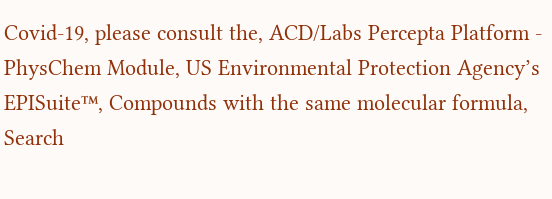Covid-19, please consult the, ACD/Labs Percepta Platform - PhysChem Module, US Environmental Protection Agency’s EPISuite™, Compounds with the same molecular formula, Search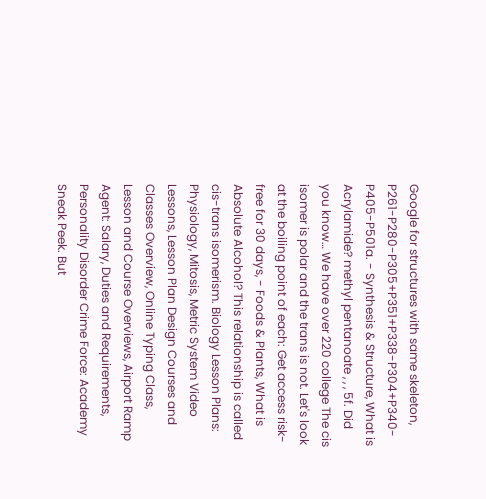Google for structures with same skeleton, P261-P280-P305+P351+P338-P304+P340-P405-P501a. - Synthesis & Structure, What is Acrylamide? methyl pentanoate , , , 5f. Did you know… We have over 220 college The cis isomer is polar and the trans is not. Let's look at the boiling point of each: Get access risk-free for 30 days, - Foods & Plants, What is Absolute Alcohol? This relationship is called cis-trans isomerism. Biology Lesson Plans: Physiology, Mitosis, Metric System Video Lessons, Lesson Plan Design Courses and Classes Overview, Online Typing Class, Lesson and Course Overviews, Airport Ramp Agent: Salary, Duties and Requirements, Personality Disorder Crime Force: Academy Sneak Peek. But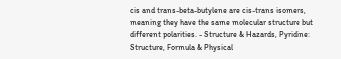cis and trans-beta-butylene are cis-trans isomers, meaning they have the same molecular structure but different polarities. - Structure & Hazards, Pyridine: Structure, Formula & Physical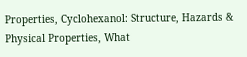Properties, Cyclohexanol: Structure, Hazards & Physical Properties, What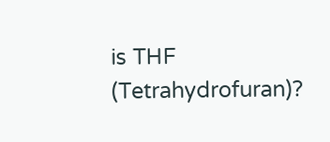is THF (Tetrahydrofuran)?